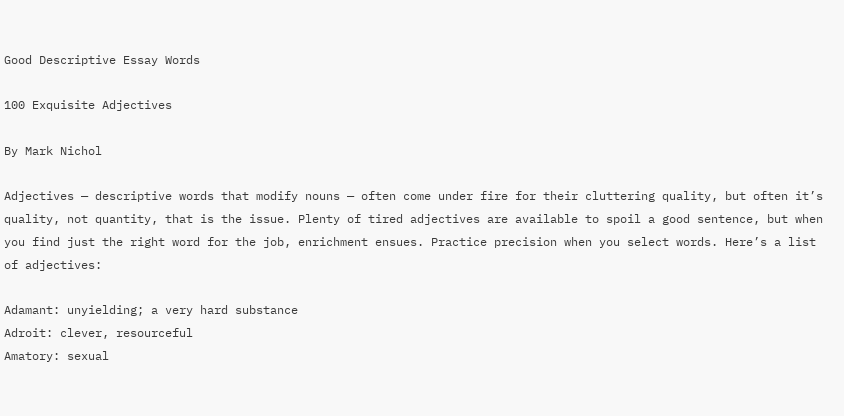Good Descriptive Essay Words

100 Exquisite Adjectives

By Mark Nichol

Adjectives — descriptive words that modify nouns — often come under fire for their cluttering quality, but often it’s quality, not quantity, that is the issue. Plenty of tired adjectives are available to spoil a good sentence, but when you find just the right word for the job, enrichment ensues. Practice precision when you select words. Here’s a list of adjectives:

Adamant: unyielding; a very hard substance
Adroit: clever, resourceful
Amatory: sexual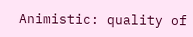Animistic: quality of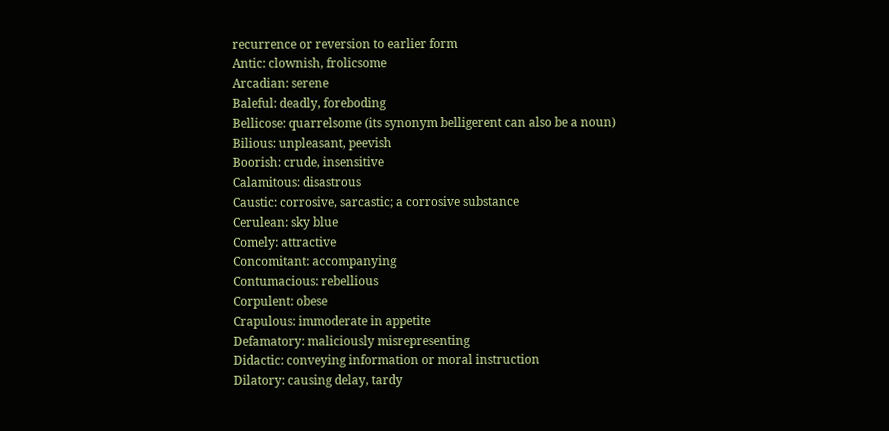recurrence or reversion to earlier form
Antic: clownish, frolicsome
Arcadian: serene
Baleful: deadly, foreboding
Bellicose: quarrelsome (its synonym belligerent can also be a noun)
Bilious: unpleasant, peevish
Boorish: crude, insensitive
Calamitous: disastrous
Caustic: corrosive, sarcastic; a corrosive substance
Cerulean: sky blue
Comely: attractive
Concomitant: accompanying
Contumacious: rebellious
Corpulent: obese
Crapulous: immoderate in appetite
Defamatory: maliciously misrepresenting
Didactic: conveying information or moral instruction
Dilatory: causing delay, tardy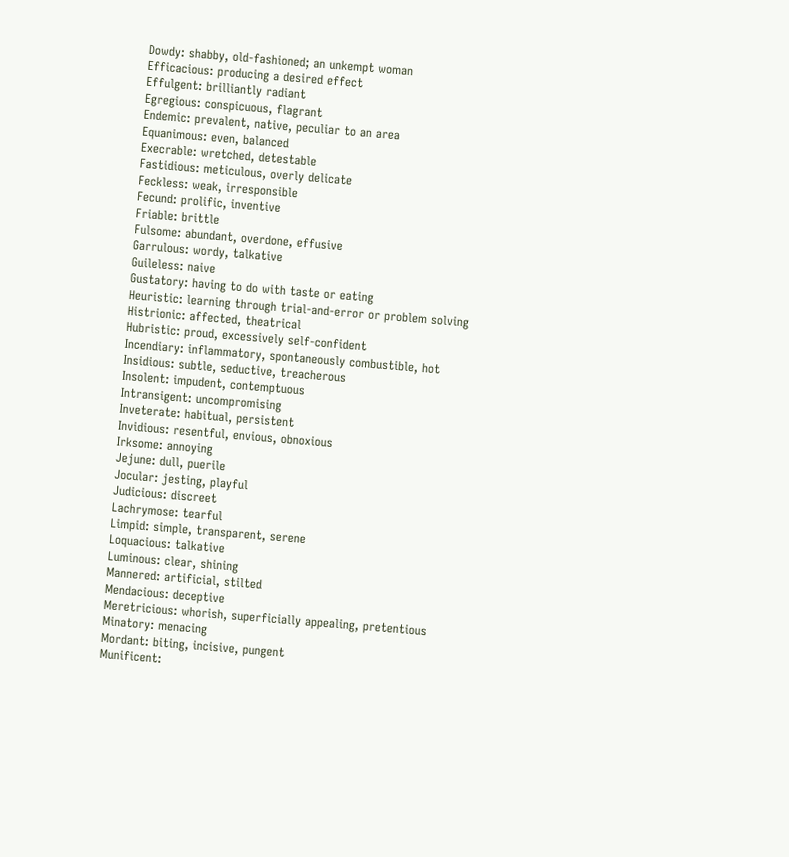Dowdy: shabby, old-fashioned; an unkempt woman
Efficacious: producing a desired effect
Effulgent: brilliantly radiant
Egregious: conspicuous, flagrant
Endemic: prevalent, native, peculiar to an area
Equanimous: even, balanced
Execrable: wretched, detestable
Fastidious: meticulous, overly delicate
Feckless: weak, irresponsible
Fecund: prolific, inventive
Friable: brittle
Fulsome: abundant, overdone, effusive
Garrulous: wordy, talkative
Guileless: naive
Gustatory: having to do with taste or eating
Heuristic: learning through trial-and-error or problem solving
Histrionic: affected, theatrical
Hubristic: proud, excessively self-confident
Incendiary: inflammatory, spontaneously combustible, hot
Insidious: subtle, seductive, treacherous
Insolent: impudent, contemptuous
Intransigent: uncompromising
Inveterate: habitual, persistent
Invidious: resentful, envious, obnoxious
Irksome: annoying
Jejune: dull, puerile
Jocular: jesting, playful
Judicious: discreet
Lachrymose: tearful
Limpid: simple, transparent, serene
Loquacious: talkative
Luminous: clear, shining
Mannered: artificial, stilted
Mendacious: deceptive
Meretricious: whorish, superficially appealing, pretentious
Minatory: menacing
Mordant: biting, incisive, pungent
Munificent: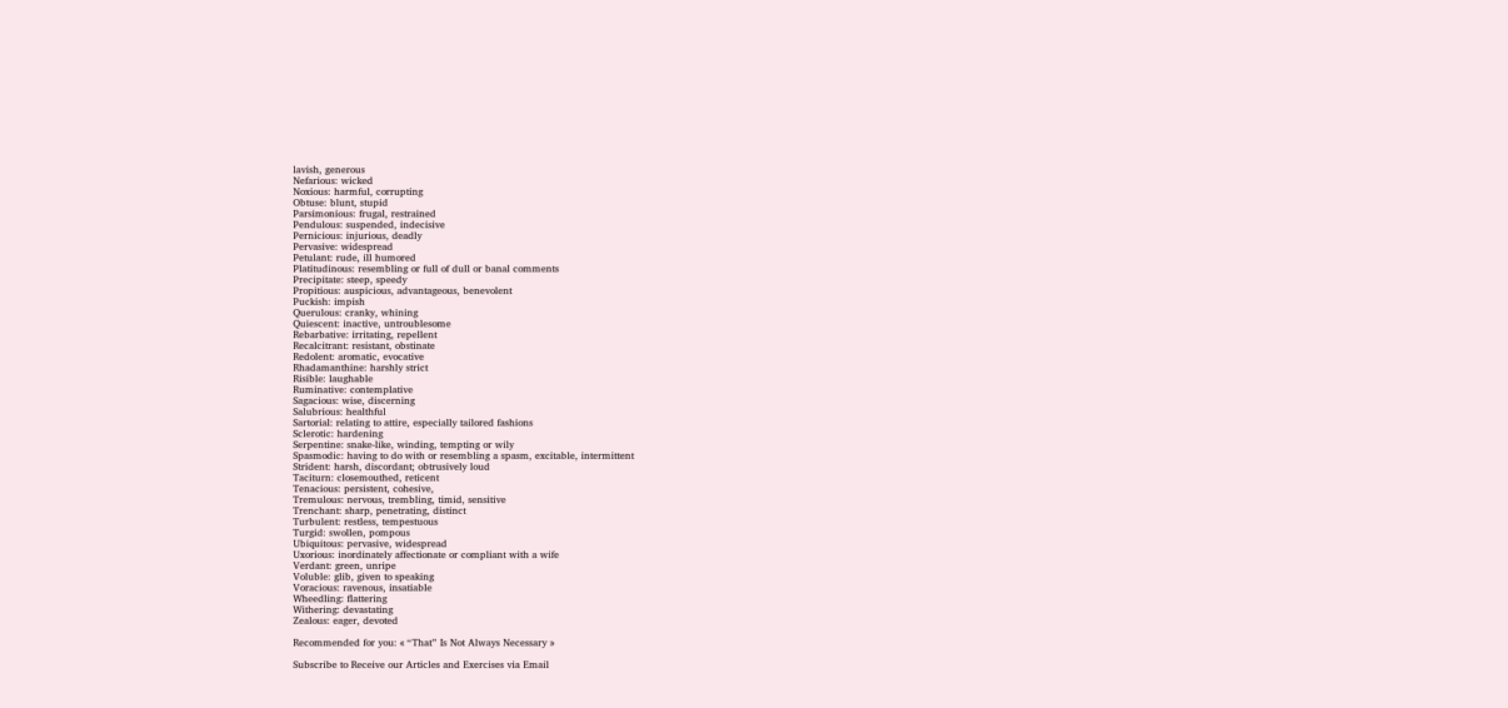lavish, generous
Nefarious: wicked
Noxious: harmful, corrupting
Obtuse: blunt, stupid
Parsimonious: frugal, restrained
Pendulous: suspended, indecisive
Pernicious: injurious, deadly
Pervasive: widespread
Petulant: rude, ill humored
Platitudinous: resembling or full of dull or banal comments
Precipitate: steep, speedy
Propitious: auspicious, advantageous, benevolent
Puckish: impish
Querulous: cranky, whining
Quiescent: inactive, untroublesome
Rebarbative: irritating, repellent
Recalcitrant: resistant, obstinate
Redolent: aromatic, evocative
Rhadamanthine: harshly strict
Risible: laughable
Ruminative: contemplative
Sagacious: wise, discerning
Salubrious: healthful
Sartorial: relating to attire, especially tailored fashions
Sclerotic: hardening
Serpentine: snake-like, winding, tempting or wily
Spasmodic: having to do with or resembling a spasm, excitable, intermittent
Strident: harsh, discordant; obtrusively loud
Taciturn: closemouthed, reticent
Tenacious: persistent, cohesive,
Tremulous: nervous, trembling, timid, sensitive
Trenchant: sharp, penetrating, distinct
Turbulent: restless, tempestuous
Turgid: swollen, pompous
Ubiquitous: pervasive, widespread
Uxorious: inordinately affectionate or compliant with a wife
Verdant: green, unripe
Voluble: glib, given to speaking
Voracious: ravenous, insatiable
Wheedling: flattering
Withering: devastating
Zealous: eager, devoted

Recommended for you: « “That” Is Not Always Necessary »

Subscribe to Receive our Articles and Exercises via Email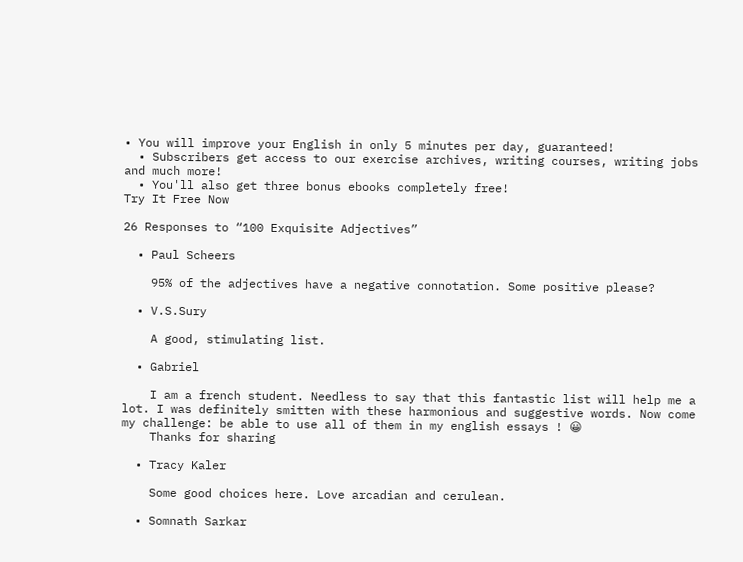• You will improve your English in only 5 minutes per day, guaranteed!
  • Subscribers get access to our exercise archives, writing courses, writing jobs and much more!
  • You'll also get three bonus ebooks completely free!
Try It Free Now

26 Responses to “100 Exquisite Adjectives”

  • Paul Scheers

    95% of the adjectives have a negative connotation. Some positive please?

  • V.S.Sury

    A good, stimulating list.

  • Gabriel

    I am a french student. Needless to say that this fantastic list will help me a lot. I was definitely smitten with these harmonious and suggestive words. Now come my challenge: be able to use all of them in my english essays ! 😀
    Thanks for sharing

  • Tracy Kaler

    Some good choices here. Love arcadian and cerulean.

  • Somnath Sarkar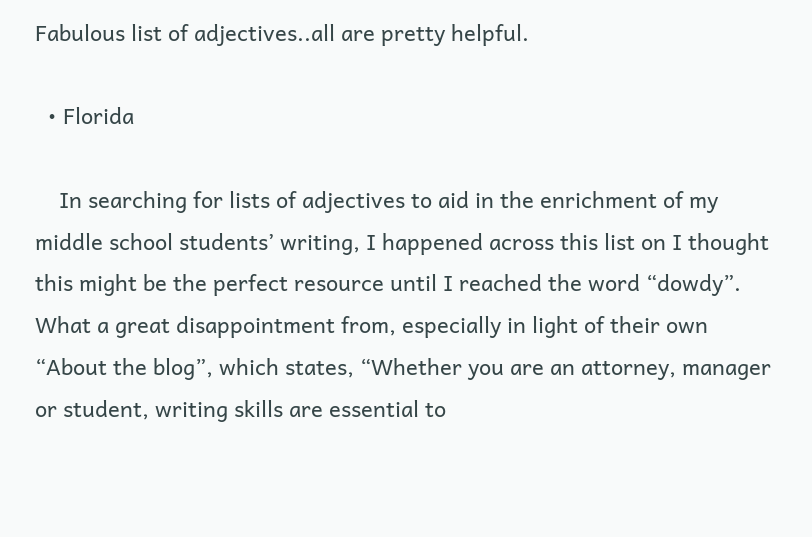Fabulous list of adjectives..all are pretty helpful.

  • Florida

    In searching for lists of adjectives to aid in the enrichment of my middle school students’ writing, I happened across this list on I thought this might be the perfect resource until I reached the word “dowdy”. What a great disappointment from, especially in light of their own “About the blog”, which states, “Whether you are an attorney, manager or student, writing skills are essential to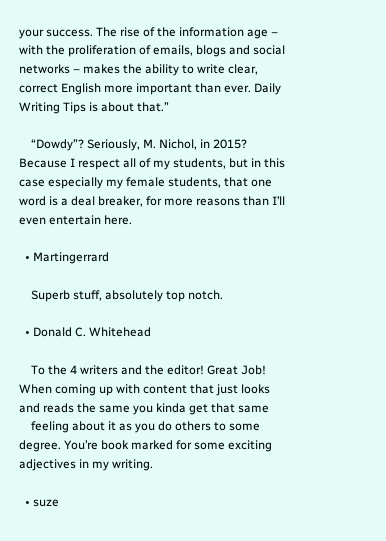your success. The rise of the information age – with the proliferation of emails, blogs and social networks – makes the ability to write clear, correct English more important than ever. Daily Writing Tips is about that.”

    “Dowdy”? Seriously, M. Nichol, in 2015? Because I respect all of my students, but in this case especially my female students, that one word is a deal breaker, for more reasons than I’ll even entertain here.

  • Martingerrard

    Superb stuff, absolutely top notch.

  • Donald C. Whitehead

    To the 4 writers and the editor! Great Job! When coming up with content that just looks and reads the same you kinda get that same
    feeling about it as you do others to some degree. You’re book marked for some exciting adjectives in my writing.

  • suze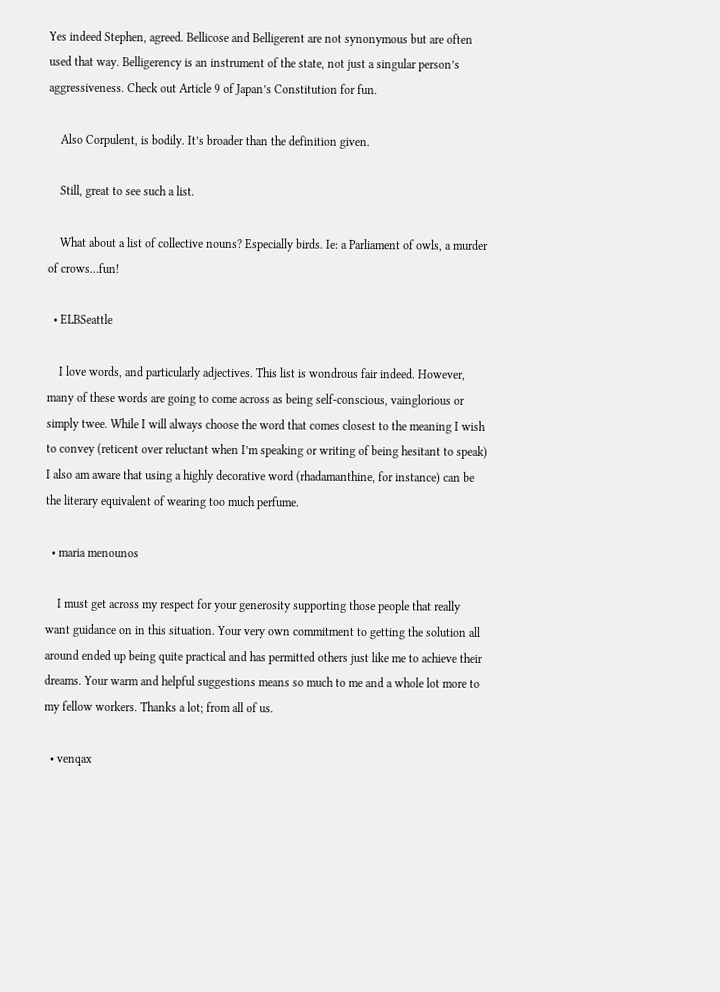Yes indeed Stephen, agreed. Bellicose and Belligerent are not synonymous but are often used that way. Belligerency is an instrument of the state, not just a singular person’s aggressiveness. Check out Article 9 of Japan’s Constitution for fun.

    Also Corpulent, is bodily. It’s broader than the definition given.

    Still, great to see such a list.

    What about a list of collective nouns? Especially birds. Ie: a Parliament of owls, a murder of crows…fun!

  • ELBSeattle

    I love words, and particularly adjectives. This list is wondrous fair indeed. However, many of these words are going to come across as being self-conscious, vainglorious or simply twee. While I will always choose the word that comes closest to the meaning I wish to convey (reticent over reluctant when I’m speaking or writing of being hesitant to speak) I also am aware that using a highly decorative word (rhadamanthine, for instance) can be the literary equivalent of wearing too much perfume.

  • maria menounos

    I must get across my respect for your generosity supporting those people that really want guidance on in this situation. Your very own commitment to getting the solution all around ended up being quite practical and has permitted others just like me to achieve their dreams. Your warm and helpful suggestions means so much to me and a whole lot more to my fellow workers. Thanks a lot; from all of us.

  • venqax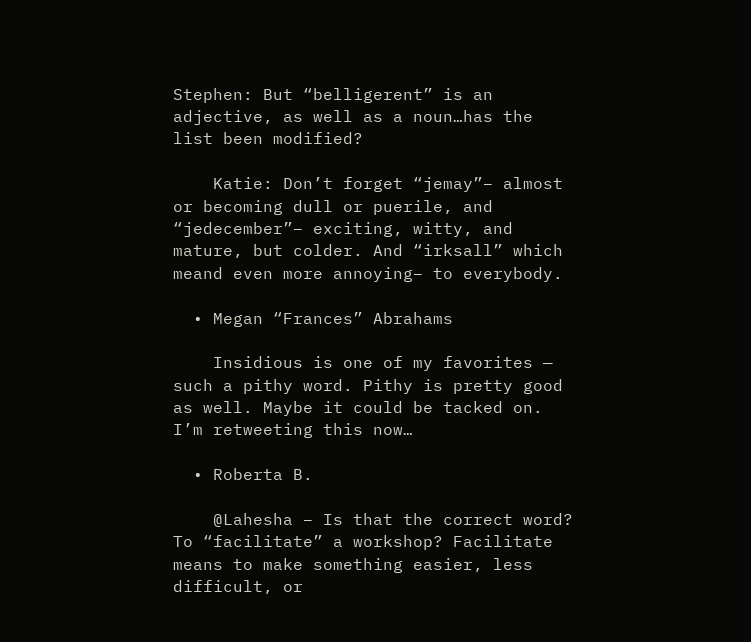Stephen: But “belligerent” is an adjective, as well as a noun…has the list been modified?

    Katie: Don’t forget “jemay”– almost or becoming dull or puerile, and “jedecember”– exciting, witty, and mature, but colder. And “irksall” which meand even more annoying– to everybody.

  • Megan “Frances” Abrahams

    Insidious is one of my favorites — such a pithy word. Pithy is pretty good as well. Maybe it could be tacked on. I’m retweeting this now…

  • Roberta B.

    @Lahesha – Is that the correct word? To “facilitate” a workshop? Facilitate means to make something easier, less difficult, or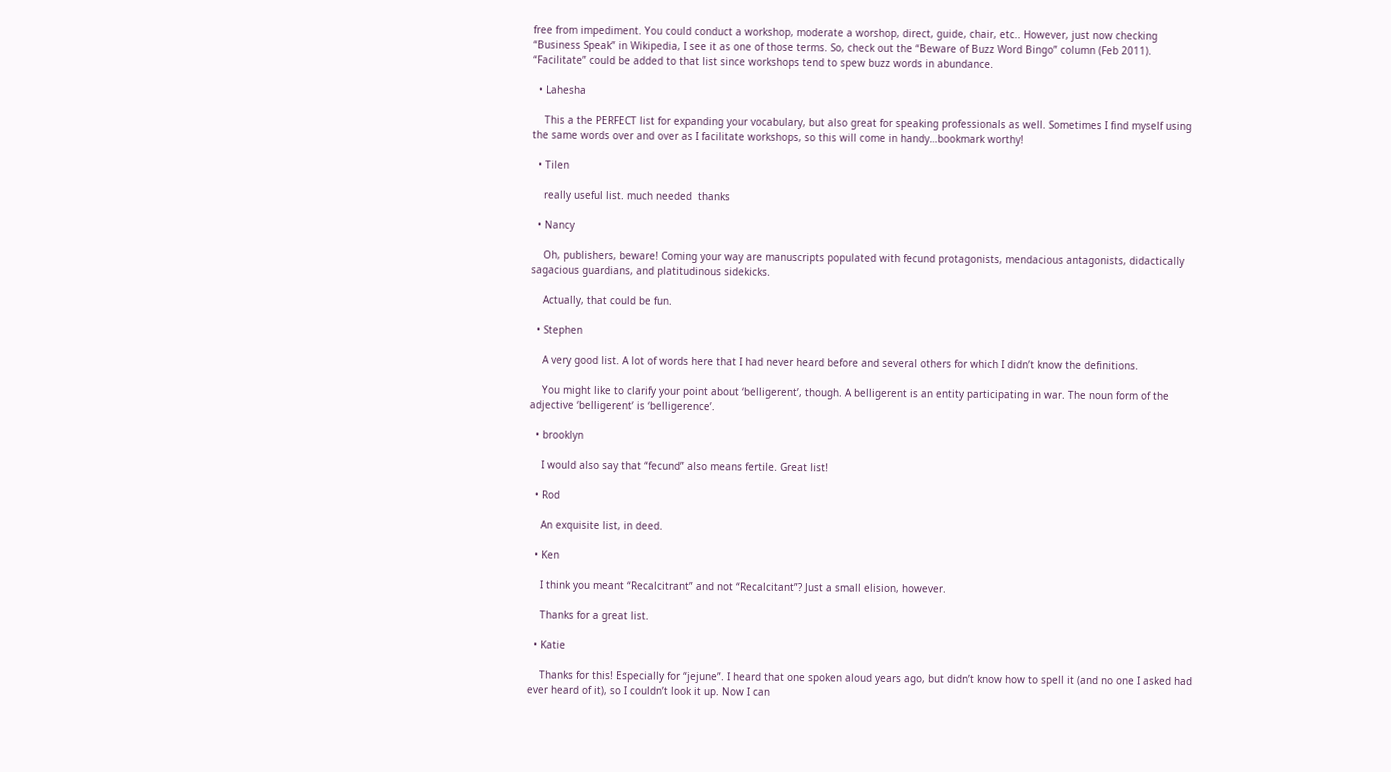free from impediment. You could conduct a workshop, moderate a worshop, direct, guide, chair, etc.. However, just now checking “Business Speak” in Wikipedia, I see it as one of those terms. So, check out the “Beware of Buzz Word Bingo” column (Feb 2011). “Facilitate” could be added to that list since workshops tend to spew buzz words in abundance.

  • Lahesha

    This a the PERFECT list for expanding your vocabulary, but also great for speaking professionals as well. Sometimes I find myself using the same words over and over as I facilitate workshops, so this will come in handy…bookmark worthy!

  • Tilen

    really useful list. much needed  thanks

  • Nancy

    Oh, publishers, beware! Coming your way are manuscripts populated with fecund protagonists, mendacious antagonists, didactically sagacious guardians, and platitudinous sidekicks.

    Actually, that could be fun.

  • Stephen

    A very good list. A lot of words here that I had never heard before and several others for which I didn’t know the definitions.

    You might like to clarify your point about ‘belligerent’, though. A belligerent is an entity participating in war. The noun form of the adjective ‘belligerent’ is ‘belligerence’.

  • brooklyn

    I would also say that “fecund” also means fertile. Great list!

  • Rod

    An exquisite list, in deed.

  • Ken

    I think you meant “Recalcitrant” and not “Recalcitant”? Just a small elision, however.

    Thanks for a great list.

  • Katie

    Thanks for this! Especially for “jejune”. I heard that one spoken aloud years ago, but didn’t know how to spell it (and no one I asked had ever heard of it), so I couldn’t look it up. Now I can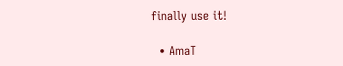finally use it!

  • AmaT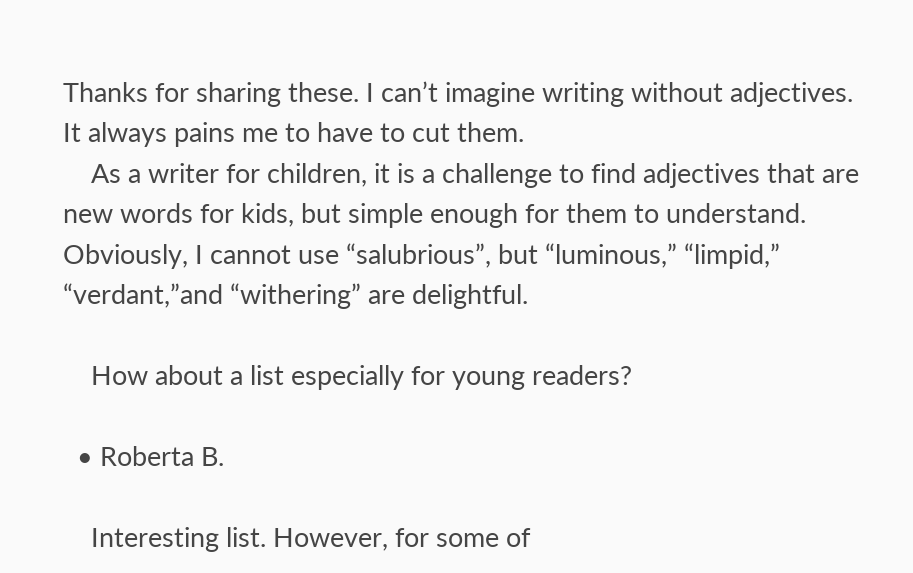Thanks for sharing these. I can’t imagine writing without adjectives. It always pains me to have to cut them.
    As a writer for children, it is a challenge to find adjectives that are new words for kids, but simple enough for them to understand. Obviously, I cannot use “salubrious”, but “luminous,” “limpid,” “verdant,”and “withering” are delightful.

    How about a list especially for young readers?

  • Roberta B.

    Interesting list. However, for some of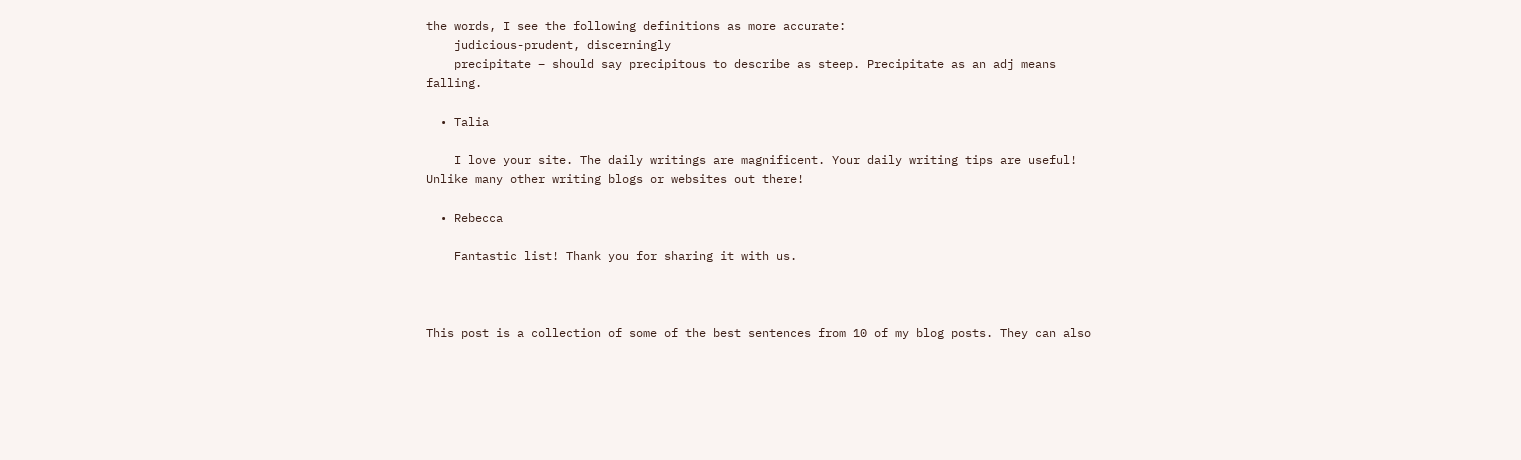the words, I see the following definitions as more accurate:
    judicious-prudent, discerningly
    precipitate – should say precipitous to describe as steep. Precipitate as an adj means falling.

  • Talia

    I love your site. The daily writings are magnificent. Your daily writing tips are useful! Unlike many other writing blogs or websites out there!

  • Rebecca

    Fantastic list! Thank you for sharing it with us.



This post is a collection of some of the best sentences from 10 of my blog posts. They can also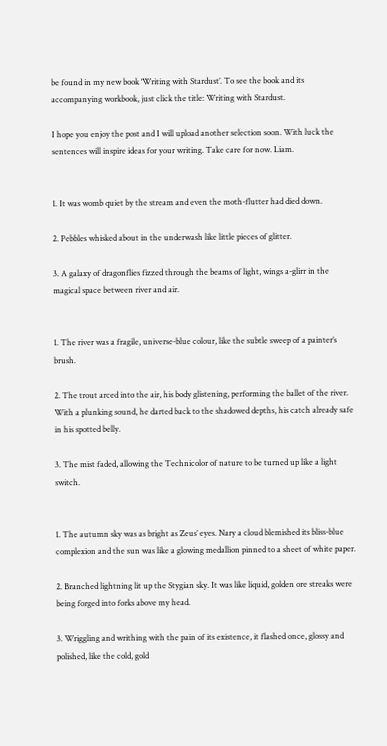be found in my new book ‘Writing with Stardust’. To see the book and its accompanying workbook, just click the title: Writing with Stardust.

I hope you enjoy the post and I will upload another selection soon. With luck the sentences will inspire ideas for your writing. Take care for now. Liam.


1. It was womb quiet by the stream and even the moth-flutter had died down.

2. Pebbles whisked about in the underwash like little pieces of glitter.

3. A galaxy of dragonflies fizzed through the beams of light, wings a-glirr in the magical space between river and air.


1. The river was a fragile, universe-blue colour, like the subtle sweep of a painter’s brush.

2. The trout arced into the air, his body glistening, performing the ballet of the river. With a plunking sound, he darted back to the shadowed depths, his catch already safe in his spotted belly.

3. The mist faded, allowing the Technicolor of nature to be turned up like a light switch.


1. The autumn sky was as bright as Zeus’ eyes. Nary a cloud blemished its bliss-blue complexion and the sun was like a glowing medallion pinned to a sheet of white paper.

2. Branched lightning lit up the Stygian sky. It was like liquid, golden ore streaks were being forged into forks above my head.

3. Wriggling and writhing with the pain of its existence, it flashed once, glossy and polished, like the cold, gold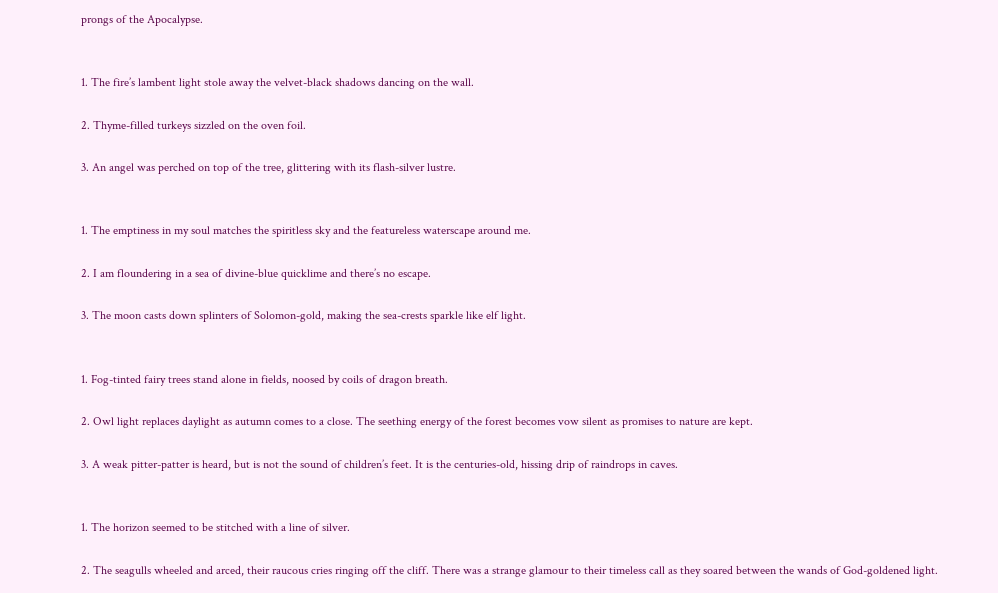prongs of the Apocalypse.


1. The fire’s lambent light stole away the velvet-black shadows dancing on the wall.

2. Thyme-filled turkeys sizzled on the oven foil.

3. An angel was perched on top of the tree, glittering with its flash-silver lustre.


1. The emptiness in my soul matches the spiritless sky and the featureless waterscape around me.

2. I am floundering in a sea of divine-blue quicklime and there’s no escape.

3. The moon casts down splinters of Solomon-gold, making the sea-crests sparkle like elf light.


1. Fog-tinted fairy trees stand alone in fields, noosed by coils of dragon breath.

2. Owl light replaces daylight as autumn comes to a close. The seething energy of the forest becomes vow silent as promises to nature are kept.

3. A weak pitter-patter is heard, but is not the sound of children’s feet. It is the centuries-old, hissing drip of raindrops in caves.


1. The horizon seemed to be stitched with a line of silver.

2. The seagulls wheeled and arced, their raucous cries ringing off the cliff. There was a strange glamour to their timeless call as they soared between the wands of God-goldened light.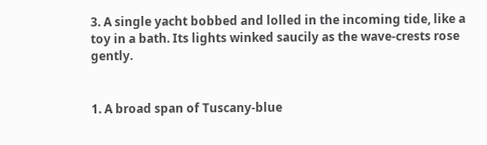3. A single yacht bobbed and lolled in the incoming tide, like a toy in a bath. Its lights winked saucily as the wave-crests rose gently.


1. A broad span of Tuscany-blue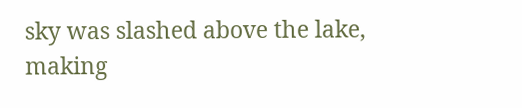sky was slashed above the lake, making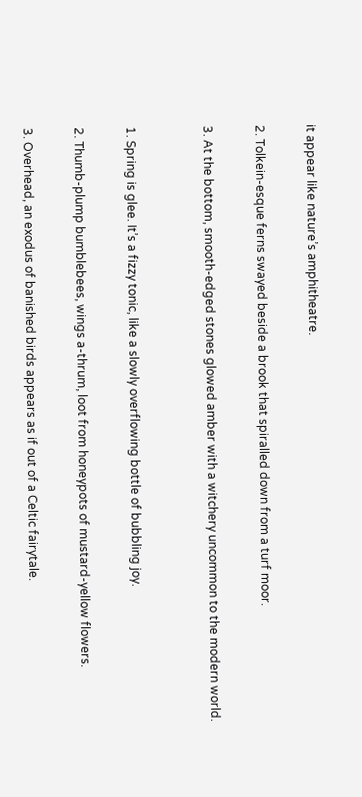it appear like nature’s amphitheatre.

2. Tolkein-esque ferns swayed beside a brook that spiralled down from a turf moor.

3. At the bottom, smooth-edged stones glowed amber with a witchery uncommon to the modern world.


1. Spring is glee. It’s a fizzy tonic, like a slowly overflowing bottle of bubbling joy.

2. Thumb-plump bumblebees, wings a-thrum, loot from honeypots of mustard-yellow flowers.

3. Overhead, an exodus of banished birds appears as if out of a Celtic fairytale.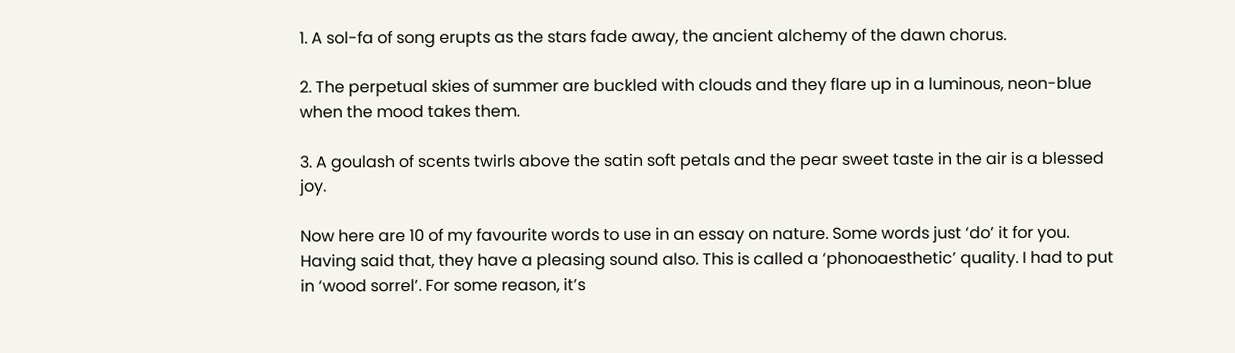1. A sol-fa of song erupts as the stars fade away, the ancient alchemy of the dawn chorus.

2. The perpetual skies of summer are buckled with clouds and they flare up in a luminous, neon-blue when the mood takes them.

3. A goulash of scents twirls above the satin soft petals and the pear sweet taste in the air is a blessed joy.

Now here are 10 of my favourite words to use in an essay on nature. Some words just ‘do’ it for you. Having said that, they have a pleasing sound also. This is called a ‘phonoaesthetic’ quality. I had to put in ‘wood sorrel’. For some reason, it’s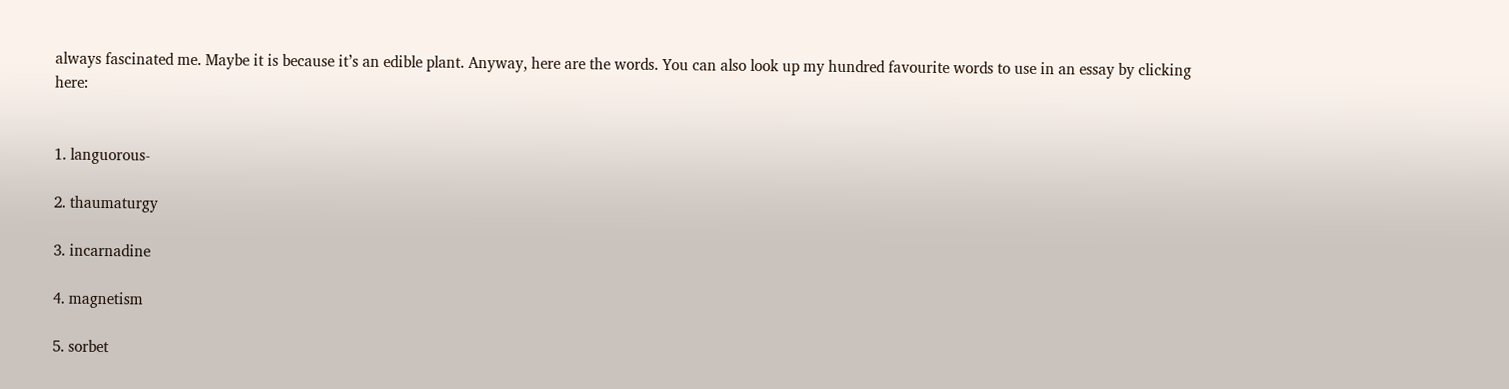always fascinated me. Maybe it is because it’s an edible plant. Anyway, here are the words. You can also look up my hundred favourite words to use in an essay by clicking here:


1. languorous-

2. thaumaturgy

3. incarnadine

4. magnetism

5. sorbet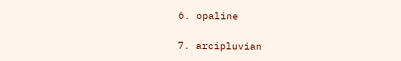6. opaline

7. arcipluvian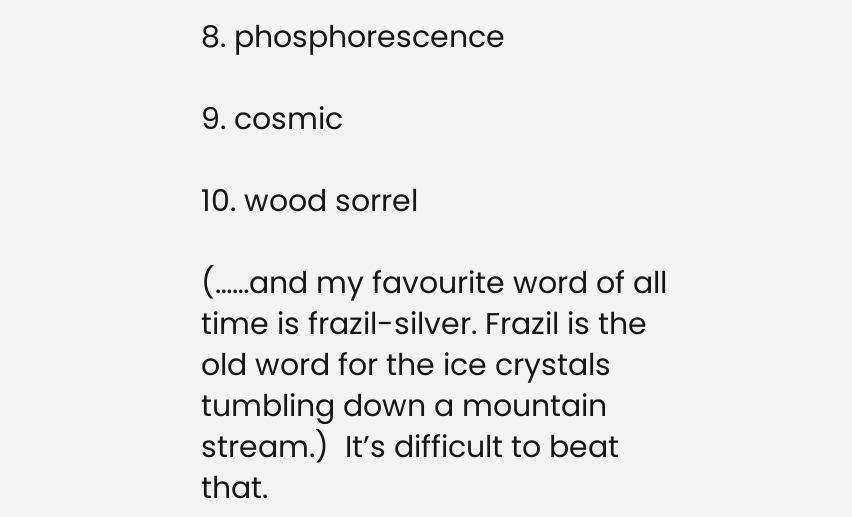8. phosphorescence

9. cosmic

10. wood sorrel

(……and my favourite word of all time is frazil-silver. Frazil is the old word for the ice crystals tumbling down a mountain stream.)  It’s difficult to beat that.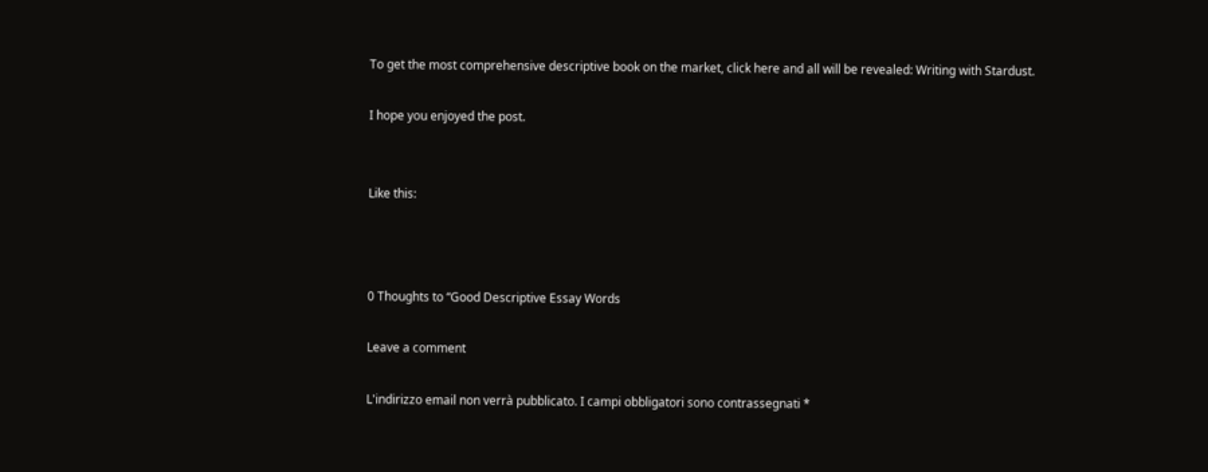To get the most comprehensive descriptive book on the market, click here and all will be revealed: Writing with Stardust.

I hope you enjoyed the post.


Like this:



0 Thoughts to “Good Descriptive Essay Words

Leave a comment

L'indirizzo email non verrà pubblicato. I campi obbligatori sono contrassegnati *